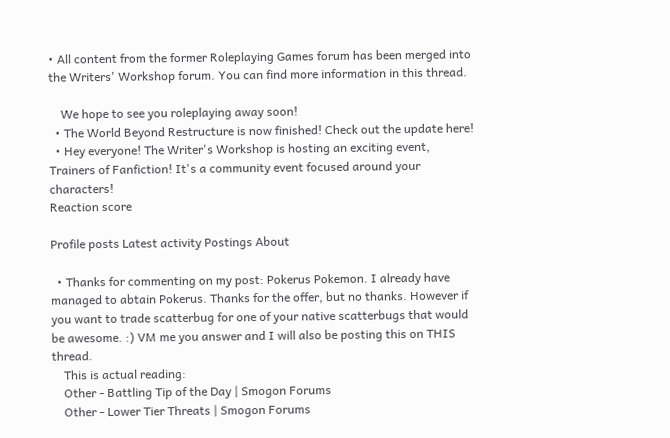• All content from the former Roleplaying Games forum has been merged into the Writers' Workshop forum. You can find more information in this thread.

    We hope to see you roleplaying away soon!
  • The World Beyond Restructure is now finished! Check out the update here!
  • Hey everyone! The Writer's Workshop is hosting an exciting event, Trainers of Fanfiction! It's a community event focused around your characters!
Reaction score

Profile posts Latest activity Postings About

  • Thanks for commenting on my post: Pokerus Pokemon. I already have managed to abtain Pokerus. Thanks for the offer, but no thanks. However if you want to trade scatterbug for one of your native scatterbugs that would be awesome. :) VM me you answer and I will also be posting this on THIS thread.
    This is actual reading:
    Other - Battling Tip of the Day | Smogon Forums
    Other - Lower Tier Threats | Smogon Forums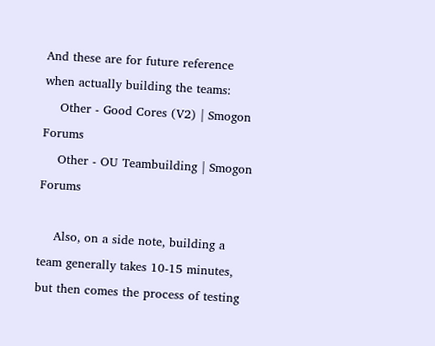And these are for future reference when actually building the teams:
    Other - Good Cores (V2) | Smogon Forums
    Other - OU Teambuilding | Smogon Forums

    Also, on a side note, building a team generally takes 10-15 minutes, but then comes the process of testing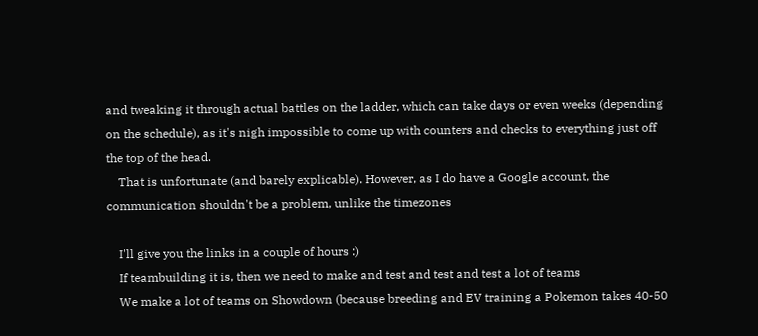and tweaking it through actual battles on the ladder, which can take days or even weeks (depending on the schedule), as it's nigh impossible to come up with counters and checks to everything just off the top of the head.
    That is unfortunate (and barely explicable). However, as I do have a Google account, the communication shouldn't be a problem, unlike the timezones

    I'll give you the links in a couple of hours :)
    If teambuilding it is, then we need to make and test and test and test a lot of teams
    We make a lot of teams on Showdown (because breeding and EV training a Pokemon takes 40-50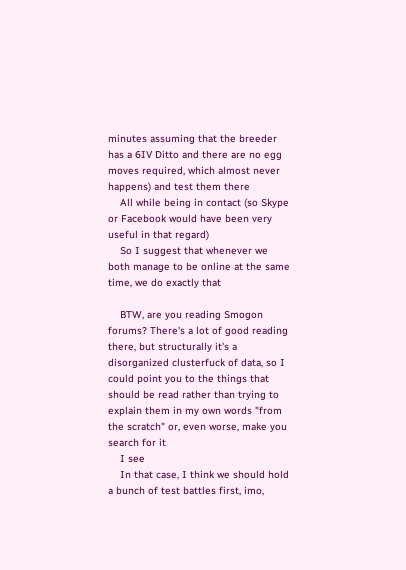minutes assuming that the breeder has a 6IV Ditto and there are no egg moves required, which almost never happens) and test them there
    All while being in contact (so Skype or Facebook would have been very useful in that regard)
    So I suggest that whenever we both manage to be online at the same time, we do exactly that

    BTW, are you reading Smogon forums? There's a lot of good reading there, but structurally it's a disorganized clusterfuck of data, so I could point you to the things that should be read rather than trying to explain them in my own words "from the scratch" or, even worse, make you search for it
    I see
    In that case, I think we should hold a bunch of test battles first, imo,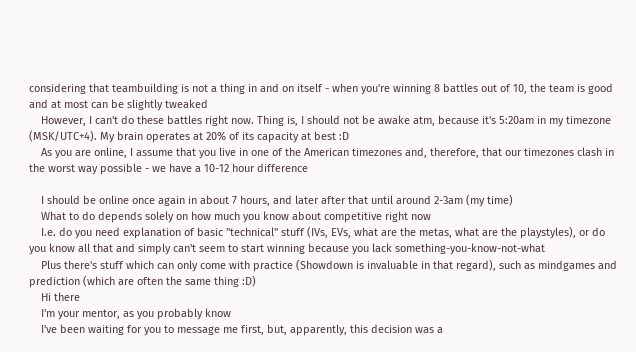considering that teambuilding is not a thing in and on itself - when you're winning 8 battles out of 10, the team is good and at most can be slightly tweaked
    However, I can't do these battles right now. Thing is, I should not be awake atm, because it's 5:20am in my timezone (MSK/UTC+4). My brain operates at 20% of its capacity at best :D
    As you are online, I assume that you live in one of the American timezones and, therefore, that our timezones clash in the worst way possible - we have a 10-12 hour difference

    I should be online once again in about 7 hours, and later after that until around 2-3am (my time)
    What to do depends solely on how much you know about competitive right now
    I.e. do you need explanation of basic "technical" stuff (IVs, EVs, what are the metas, what are the playstyles), or do you know all that and simply can't seem to start winning because you lack something-you-know-not-what
    Plus there's stuff which can only come with practice (Showdown is invaluable in that regard), such as mindgames and prediction (which are often the same thing :D)
    Hi there
    I'm your mentor, as you probably know
    I've been waiting for you to message me first, but, apparently, this decision was a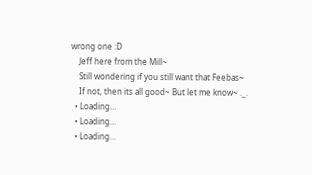wrong one :D
    Jeff here from the Mill~
    Still wondering if you still want that Feebas~
    If not, then its all good~ But let me know~ ._.
  • Loading…
  • Loading…
  • Loading…